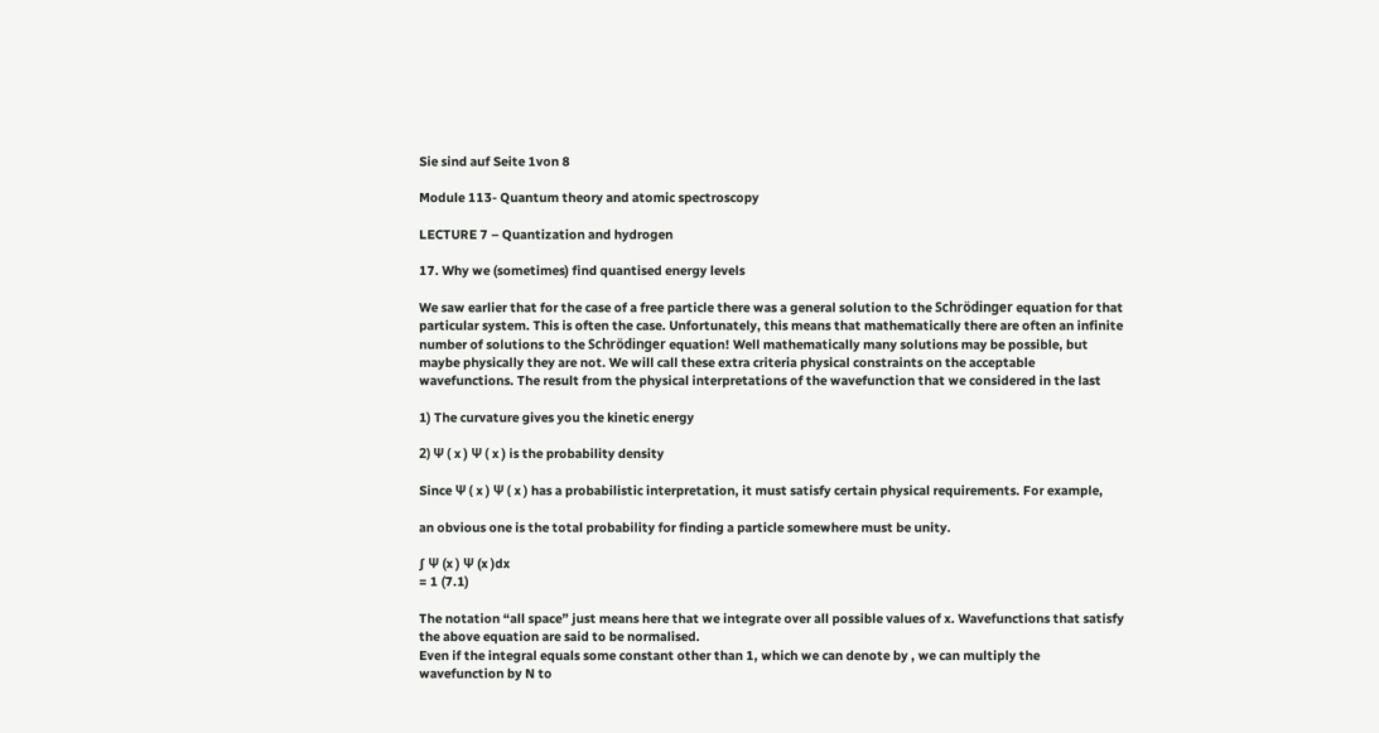Sie sind auf Seite 1von 8

Module 113- Quantum theory and atomic spectroscopy

LECTURE 7 – Quantization and hydrogen

17. Why we (sometimes) find quantised energy levels

We saw earlier that for the case of a free particle there was a general solution to the Schrödinger equation for that
particular system. This is often the case. Unfortunately, this means that mathematically there are often an infinite
number of solutions to the Schrödinger equation! Well mathematically many solutions may be possible, but
maybe physically they are not. We will call these extra criteria physical constraints on the acceptable
wavefunctions. The result from the physical interpretations of the wavefunction that we considered in the last

1) The curvature gives you the kinetic energy

2) Ψ ( x ) Ψ ( x ) is the probability density

Since Ψ ( x ) Ψ ( x ) has a probabilistic interpretation, it must satisfy certain physical requirements. For example,

an obvious one is the total probability for finding a particle somewhere must be unity.

∫ Ψ (x ) Ψ (x )dx
= 1 (7.1)

The notation “all space” just means here that we integrate over all possible values of x. Wavefunctions that satisfy
the above equation are said to be normalised.
Even if the integral equals some constant other than 1, which we can denote by , we can multiply the
wavefunction by N to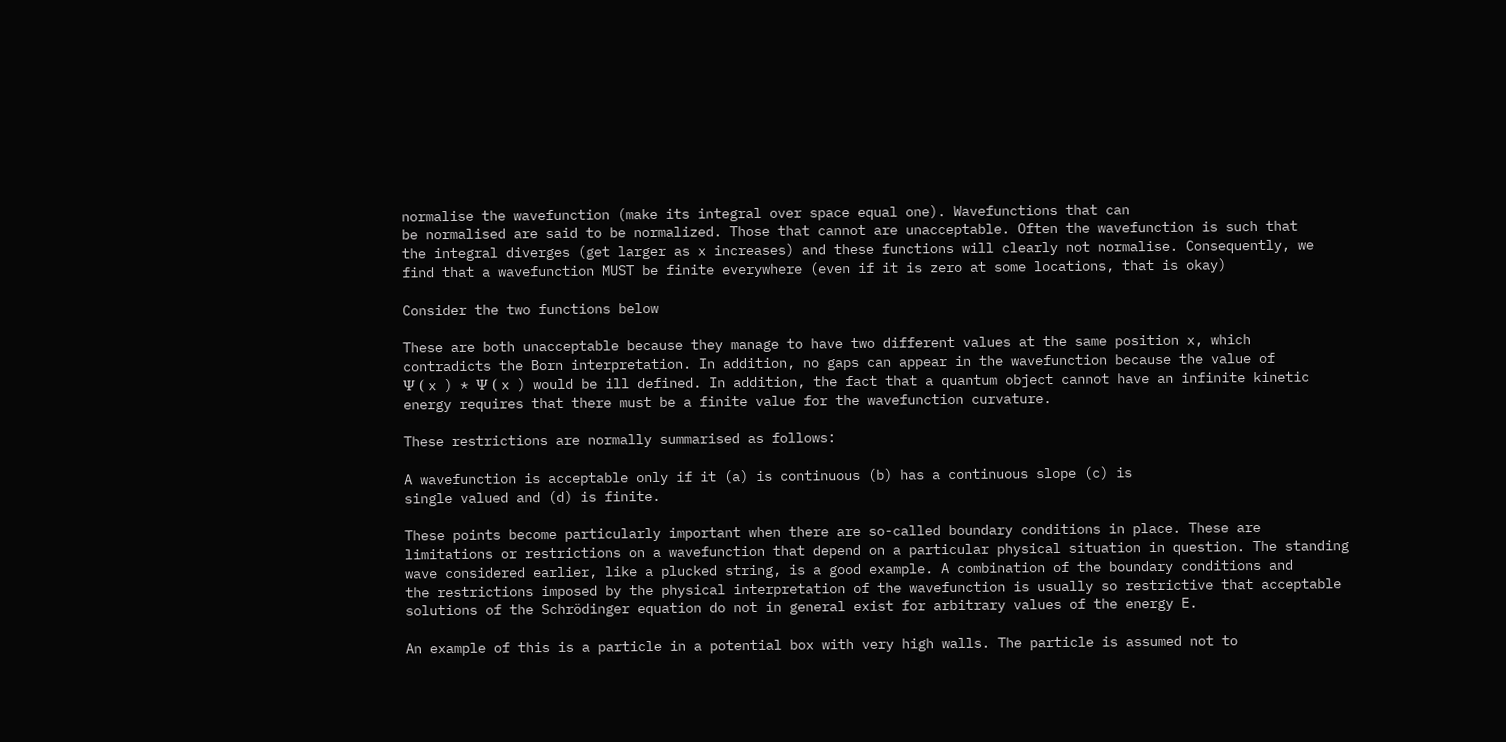normalise the wavefunction (make its integral over space equal one). Wavefunctions that can
be normalised are said to be normalized. Those that cannot are unacceptable. Often the wavefunction is such that
the integral diverges (get larger as x increases) and these functions will clearly not normalise. Consequently, we
find that a wavefunction MUST be finite everywhere (even if it is zero at some locations, that is okay)

Consider the two functions below

These are both unacceptable because they manage to have two different values at the same position x, which
contradicts the Born interpretation. In addition, no gaps can appear in the wavefunction because the value of
Ψ ( x ) * Ψ ( x ) would be ill defined. In addition, the fact that a quantum object cannot have an infinite kinetic
energy requires that there must be a finite value for the wavefunction curvature.

These restrictions are normally summarised as follows:

A wavefunction is acceptable only if it (a) is continuous (b) has a continuous slope (c) is
single valued and (d) is finite.

These points become particularly important when there are so-called boundary conditions in place. These are
limitations or restrictions on a wavefunction that depend on a particular physical situation in question. The standing
wave considered earlier, like a plucked string, is a good example. A combination of the boundary conditions and
the restrictions imposed by the physical interpretation of the wavefunction is usually so restrictive that acceptable
solutions of the Schrödinger equation do not in general exist for arbitrary values of the energy E.

An example of this is a particle in a potential box with very high walls. The particle is assumed not to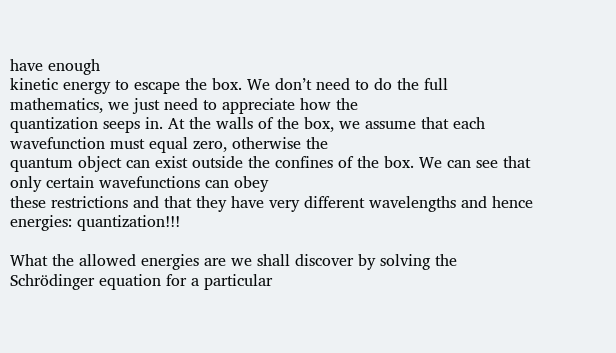have enough
kinetic energy to escape the box. We don’t need to do the full mathematics, we just need to appreciate how the
quantization seeps in. At the walls of the box, we assume that each wavefunction must equal zero, otherwise the
quantum object can exist outside the confines of the box. We can see that only certain wavefunctions can obey
these restrictions and that they have very different wavelengths and hence energies: quantization!!!

What the allowed energies are we shall discover by solving the Schrödinger equation for a particular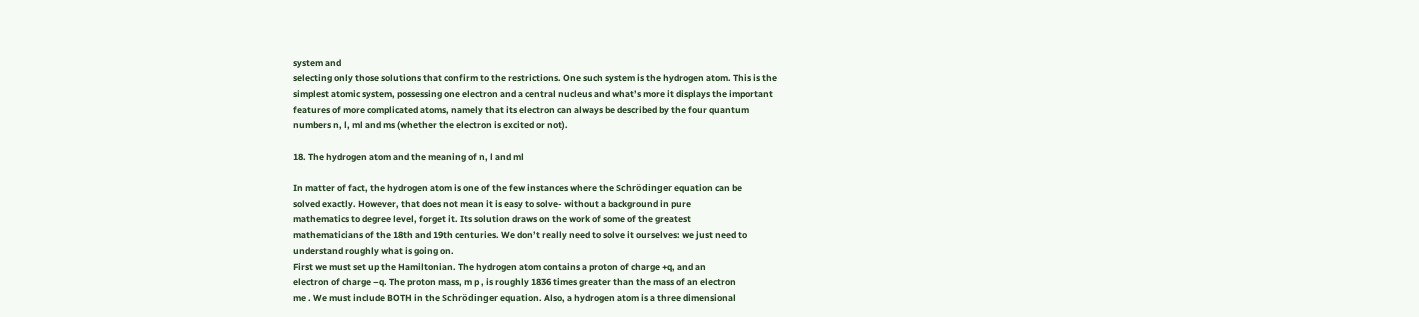system and
selecting only those solutions that confirm to the restrictions. One such system is the hydrogen atom. This is the
simplest atomic system, possessing one electron and a central nucleus and what’s more it displays the important
features of more complicated atoms, namely that its electron can always be described by the four quantum
numbers n, l, ml and ms (whether the electron is excited or not).

18. The hydrogen atom and the meaning of n, l and ml

In matter of fact, the hydrogen atom is one of the few instances where the Schrödinger equation can be
solved exactly. However, that does not mean it is easy to solve- without a background in pure
mathematics to degree level, forget it. Its solution draws on the work of some of the greatest
mathematicians of the 18th and 19th centuries. We don’t really need to solve it ourselves: we just need to
understand roughly what is going on.
First we must set up the Hamiltonian. The hydrogen atom contains a proton of charge +q, and an
electron of charge –q. The proton mass, m p , is roughly 1836 times greater than the mass of an electron
me . We must include BOTH in the Schrödinger equation. Also, a hydrogen atom is a three dimensional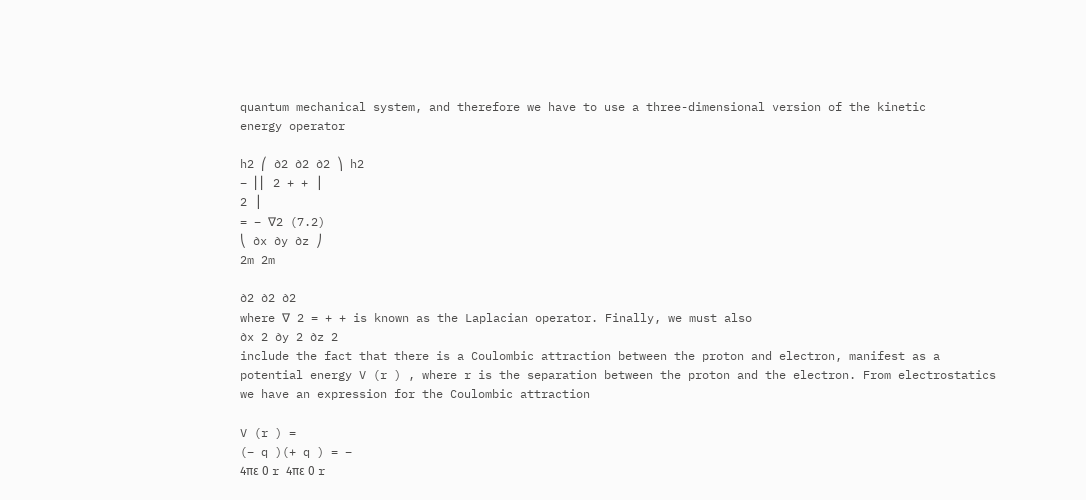quantum mechanical system, and therefore we have to use a three-dimensional version of the kinetic
energy operator

h2 ⎛ ∂2 ∂2 ∂2 ⎞ h2
− ⎜⎜ 2 + + ⎟
2 ⎟
= − ∇2 (7.2)
⎝ ∂x ∂y ∂z ⎠
2m 2m

∂2 ∂2 ∂2
where ∇ 2 = + + is known as the Laplacian operator. Finally, we must also
∂x 2 ∂y 2 ∂z 2
include the fact that there is a Coulombic attraction between the proton and electron, manifest as a
potential energy V (r ) , where r is the separation between the proton and the electron. From electrostatics
we have an expression for the Coulombic attraction

V (r ) =
(− q )(+ q ) = −
4πε 0 r 4πε 0 r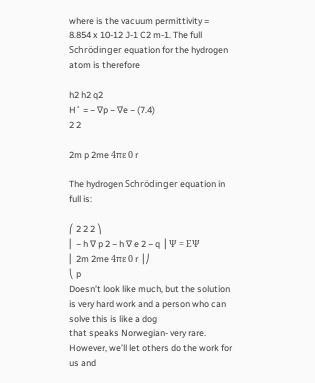where is the vacuum permittivity = 8.854 x 10-12 J-1 C2 m-1. The full Schrödinger equation for the hydrogen
atom is therefore

h2 h2 q2
Hˆ = − ∇p − ∇e − (7.4)
2 2

2m p 2me 4πε 0 r

The hydrogen Schrödinger equation in full is:

⎛ 2 2 2 ⎞
⎜ − h ∇ p 2 − h ∇ e 2 − q ⎟ Ψ = EΨ
⎜ 2m 2me 4πε 0 r ⎟⎠
⎝ p
Doesn’t look like much, but the solution is very hard work and a person who can solve this is like a dog
that speaks Norwegian- very rare. However, we’ll let others do the work for us and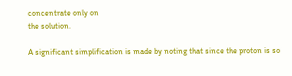concentrate only on
the solution.

A significant simplification is made by noting that since the proton is so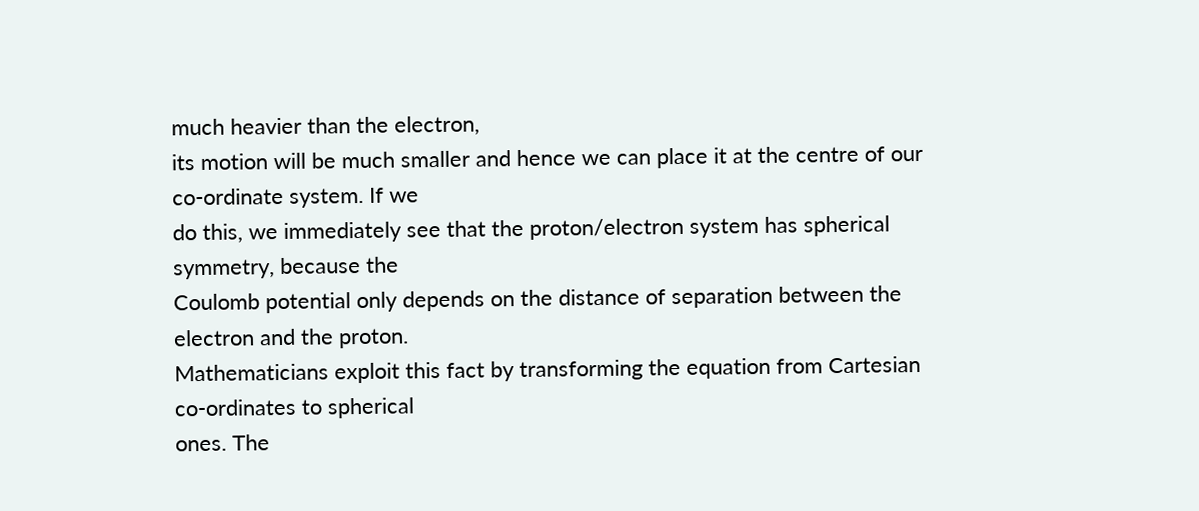much heavier than the electron,
its motion will be much smaller and hence we can place it at the centre of our co-ordinate system. If we
do this, we immediately see that the proton/electron system has spherical symmetry, because the
Coulomb potential only depends on the distance of separation between the electron and the proton.
Mathematicians exploit this fact by transforming the equation from Cartesian co-ordinates to spherical
ones. The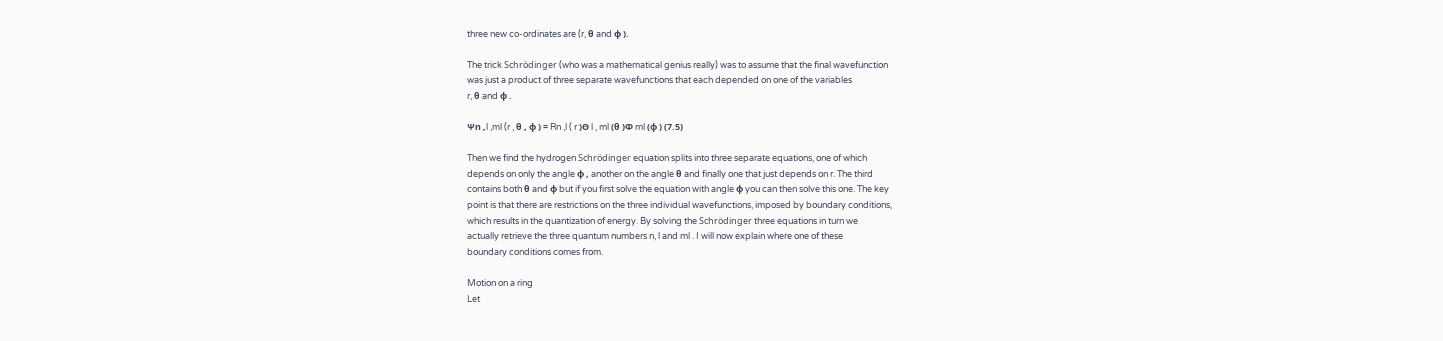three new co-ordinates are (r, θ and φ ).

The trick Schrödinger (who was a mathematical genius really) was to assume that the final wavefunction
was just a product of three separate wavefunctions that each depended on one of the variables
r, θ and φ .

Ψn ,l ,ml (r , θ , φ ) = Rn ,l ( r )Θ l , ml (θ )Φ ml (φ ) (7.5)

Then we find the hydrogen Schrödinger equation splits into three separate equations, one of which
depends on only the angle φ , another on the angle θ and finally one that just depends on r. The third
contains both θ and φ but if you first solve the equation with angle φ you can then solve this one. The key
point is that there are restrictions on the three individual wavefunctions, imposed by boundary conditions,
which results in the quantization of energy. By solving the Schrödinger three equations in turn we
actually retrieve the three quantum numbers n, l and ml . I will now explain where one of these
boundary conditions comes from.

Motion on a ring
Let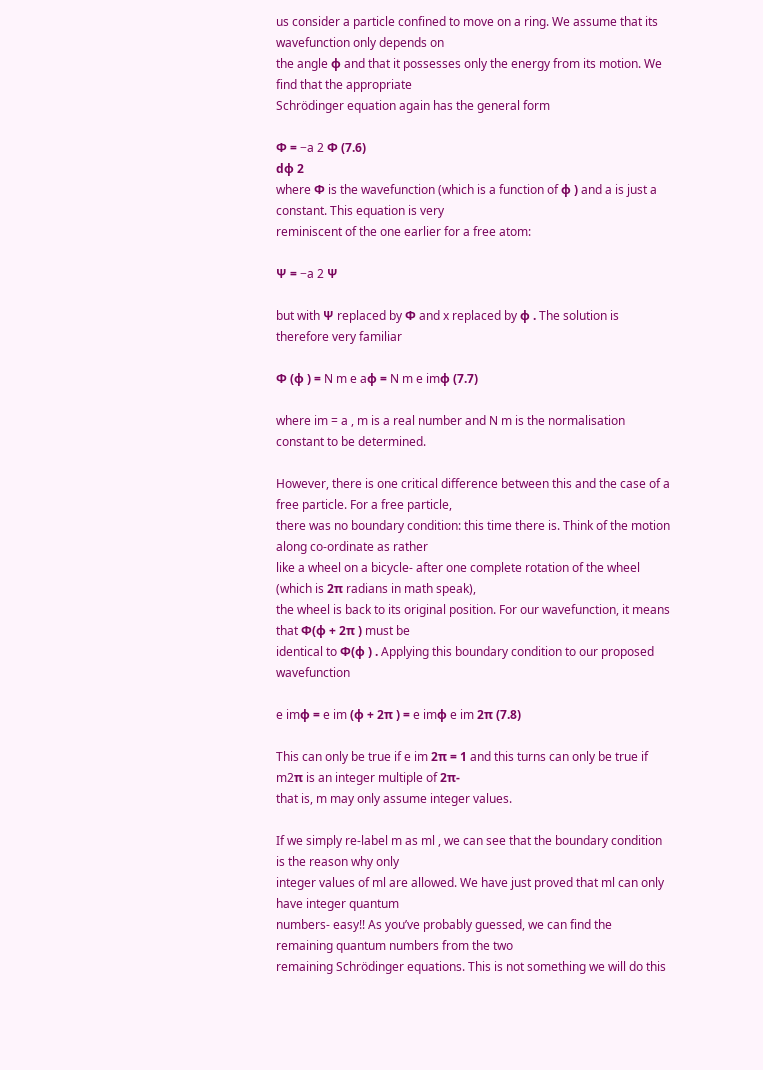us consider a particle confined to move on a ring. We assume that its wavefunction only depends on
the angle φ and that it possesses only the energy from its motion. We find that the appropriate
Schrödinger equation again has the general form

Φ = −a 2 Φ (7.6)
dφ 2
where Φ is the wavefunction (which is a function of φ ) and a is just a constant. This equation is very
reminiscent of the one earlier for a free atom:

Ψ = −a 2 Ψ

but with Ψ replaced by Φ and x replaced by φ . The solution is therefore very familiar

Φ (φ ) = N m e aφ = N m e imφ (7.7)

where im = a , m is a real number and N m is the normalisation constant to be determined.

However, there is one critical difference between this and the case of a free particle. For a free particle,
there was no boundary condition: this time there is. Think of the motion along co-ordinate as rather
like a wheel on a bicycle- after one complete rotation of the wheel (which is 2π radians in math speak),
the wheel is back to its original position. For our wavefunction, it means that Φ(φ + 2π ) must be
identical to Φ(φ ) . Applying this boundary condition to our proposed wavefunction

e imφ = e im (φ + 2π ) = e imφ e im 2π (7.8)

This can only be true if e im 2π = 1 and this turns can only be true if m2π is an integer multiple of 2π-
that is, m may only assume integer values.

If we simply re-label m as ml , we can see that the boundary condition is the reason why only
integer values of ml are allowed. We have just proved that ml can only have integer quantum
numbers- easy!! As you’ve probably guessed, we can find the remaining quantum numbers from the two
remaining Schrödinger equations. This is not something we will do this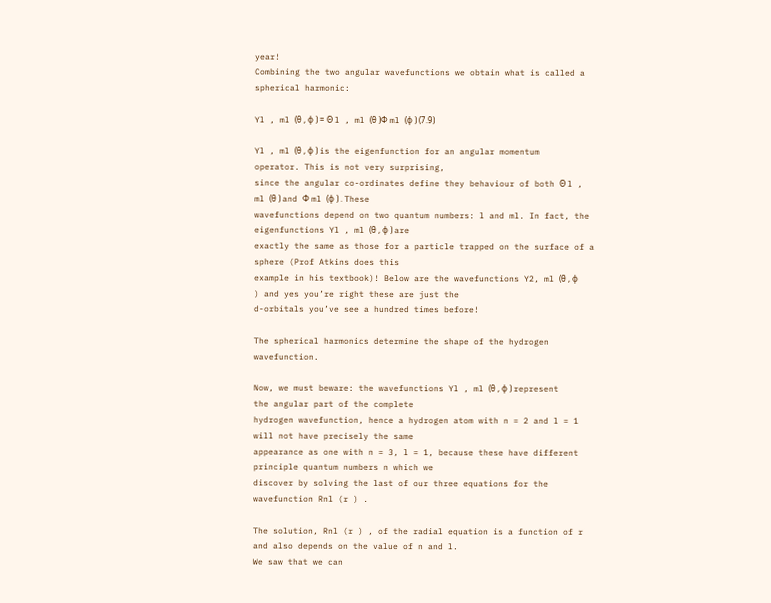year!
Combining the two angular wavefunctions we obtain what is called a spherical harmonic:

Yl , ml (θ , φ ) = Θ l , ml (θ )Φ ml (φ ) (7.9)

Yl , ml (θ , φ ) is the eigenfunction for an angular momentum operator. This is not very surprising,
since the angular co-ordinates define they behaviour of both Θ l , ml (θ ) and Φ ml (φ ) . These
wavefunctions depend on two quantum numbers: l and ml. In fact, the eigenfunctions Yl , ml (θ , φ ) are
exactly the same as those for a particle trapped on the surface of a sphere (Prof Atkins does this
example in his textbook)! Below are the wavefunctions Y2, ml (θ , φ ) and yes you’re right these are just the
d-orbitals you’ve see a hundred times before!

The spherical harmonics determine the shape of the hydrogen wavefunction.

Now, we must beware: the wavefunctions Yl , ml (θ , φ ) represent the angular part of the complete
hydrogen wavefunction, hence a hydrogen atom with n = 2 and l = 1 will not have precisely the same
appearance as one with n = 3, l = 1, because these have different principle quantum numbers n which we
discover by solving the last of our three equations for the wavefunction Rnl (r ) .

The solution, Rnl (r ) , of the radial equation is a function of r and also depends on the value of n and l.
We saw that we can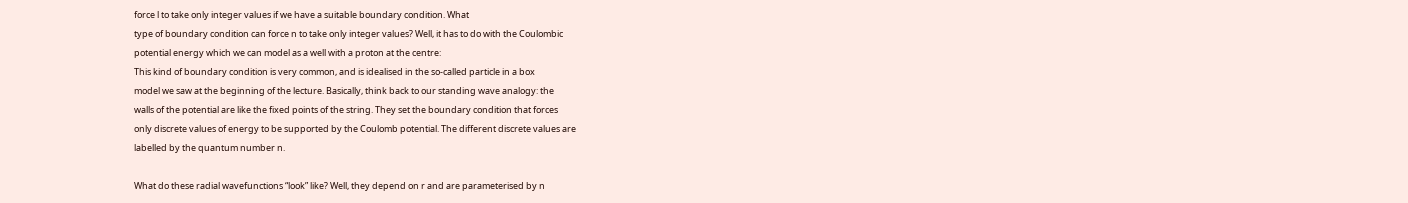force l to take only integer values if we have a suitable boundary condition. What
type of boundary condition can force n to take only integer values? Well, it has to do with the Coulombic
potential energy which we can model as a well with a proton at the centre:
This kind of boundary condition is very common, and is idealised in the so-called particle in a box
model we saw at the beginning of the lecture. Basically, think back to our standing wave analogy: the
walls of the potential are like the fixed points of the string. They set the boundary condition that forces
only discrete values of energy to be supported by the Coulomb potential. The different discrete values are
labelled by the quantum number n.

What do these radial wavefunctions “look” like? Well, they depend on r and are parameterised by n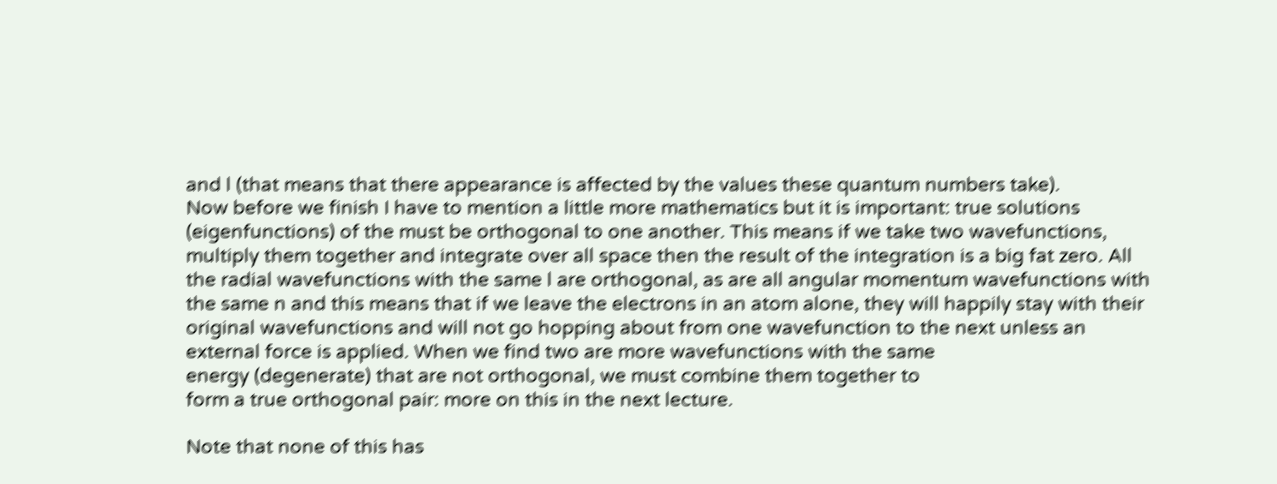and l (that means that there appearance is affected by the values these quantum numbers take).
Now before we finish I have to mention a little more mathematics but it is important: true solutions
(eigenfunctions) of the must be orthogonal to one another. This means if we take two wavefunctions,
multiply them together and integrate over all space then the result of the integration is a big fat zero. All
the radial wavefunctions with the same l are orthogonal, as are all angular momentum wavefunctions with
the same n and this means that if we leave the electrons in an atom alone, they will happily stay with their
original wavefunctions and will not go hopping about from one wavefunction to the next unless an
external force is applied. When we find two are more wavefunctions with the same
energy (degenerate) that are not orthogonal, we must combine them together to
form a true orthogonal pair: more on this in the next lecture.

Note that none of this has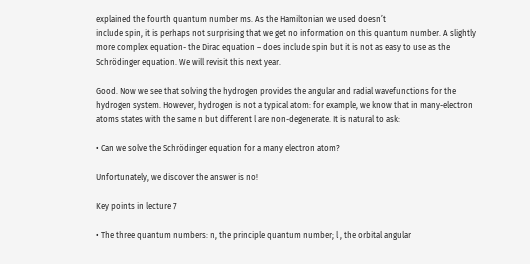explained the fourth quantum number ms. As the Hamiltonian we used doesn’t
include spin, it is perhaps not surprising that we get no information on this quantum number. A slightly
more complex equation- the Dirac equation – does include spin but it is not as easy to use as the
Schrödinger equation. We will revisit this next year.

Good. Now we see that solving the hydrogen provides the angular and radial wavefunctions for the
hydrogen system. However, hydrogen is not a typical atom: for example, we know that in many-electron
atoms states with the same n but different l are non-degenerate. It is natural to ask:

• Can we solve the Schrödinger equation for a many electron atom?

Unfortunately, we discover the answer is no!

Key points in lecture 7

• The three quantum numbers: n, the principle quantum number; l , the orbital angular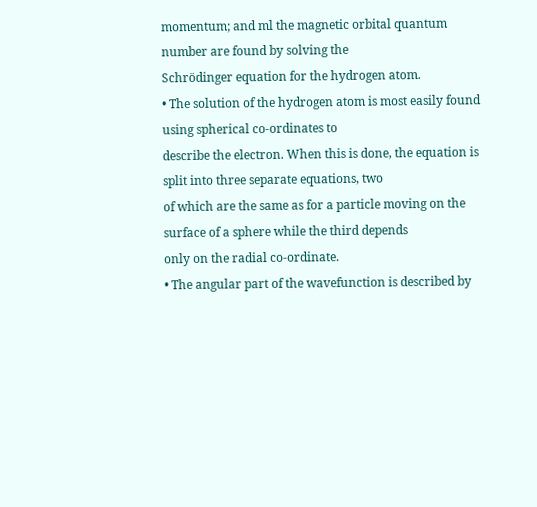momentum; and ml the magnetic orbital quantum number are found by solving the
Schrödinger equation for the hydrogen atom.
• The solution of the hydrogen atom is most easily found using spherical co-ordinates to
describe the electron. When this is done, the equation is split into three separate equations, two
of which are the same as for a particle moving on the surface of a sphere while the third depends
only on the radial co-ordinate.
• The angular part of the wavefunction is described by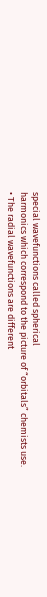special wavefunctions called spherical
harmonics which correspond to the picture of “orbitals” chemists use.
• The radial wavefunctions are different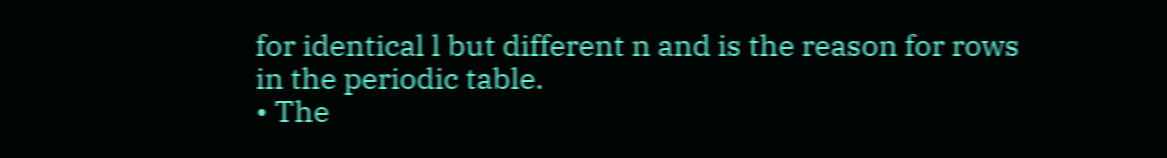for identical l but different n and is the reason for rows
in the periodic table.
• The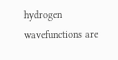hydrogen wavefunctions are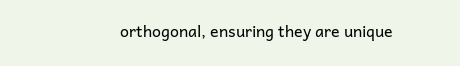orthogonal, ensuring they are unique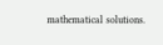mathematical solutions.